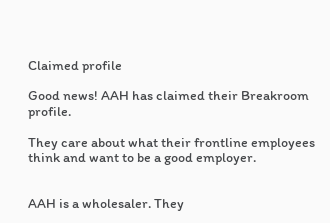Claimed profile

Good news! AAH has claimed their Breakroom profile.

They care about what their frontline employees think and want to be a good employer.


AAH is a wholesaler. They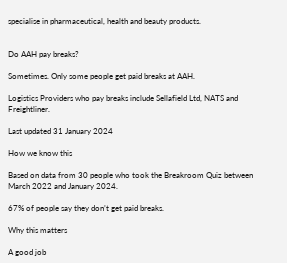specialise in pharmaceutical, health and beauty products.


Do AAH pay breaks?

Sometimes. Only some people get paid breaks at AAH.

Logistics Providers who pay breaks include Sellafield Ltd, NATS and Freightliner.

Last updated 31 January 2024

How we know this

Based on data from 30 people who took the Breakroom Quiz between March 2022 and January 2024.

67% of people say they don’t get paid breaks.

Why this matters

A good job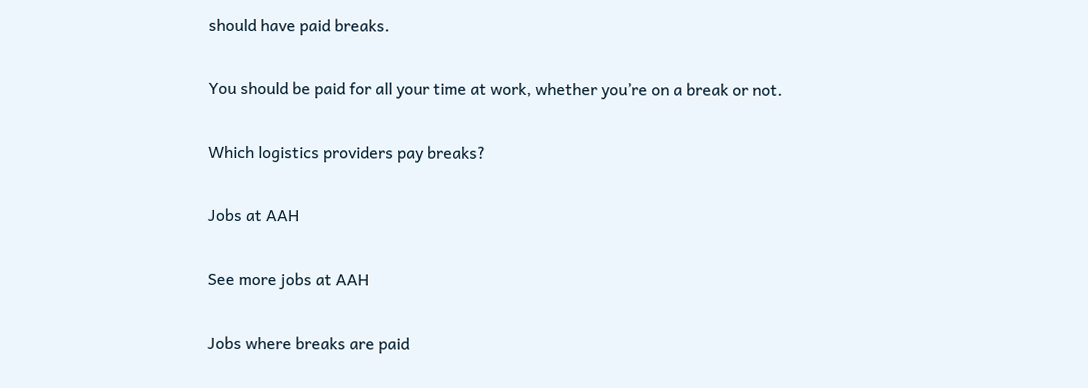should have paid breaks.

You should be paid for all your time at work, whether you’re on a break or not.

Which logistics providers pay breaks?

Jobs at AAH

See more jobs at AAH

Jobs where breaks are paid